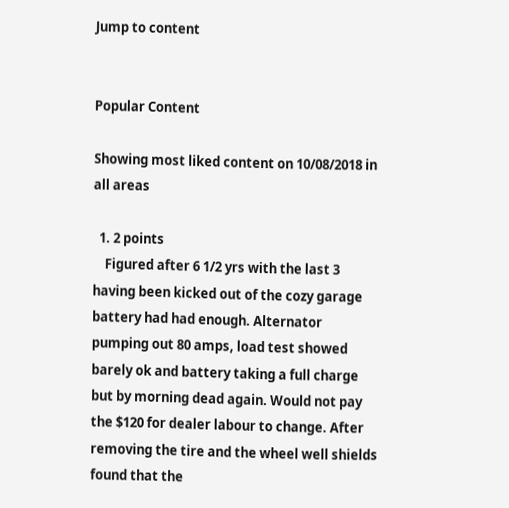Jump to content


Popular Content

Showing most liked content on 10/08/2018 in all areas

  1. 2 points
    Figured after 6 1/2 yrs with the last 3 having been kicked out of the cozy garage battery had had enough. Alternator pumping out 80 amps, load test showed barely ok and battery taking a full charge but by morning dead again. Would not pay the $120 for dealer labour to change. After removing the tire and the wheel well shields found that the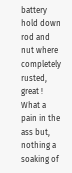battery hold down rod and nut where completely rusted, great ! What a pain in the ass but, nothing a soaking of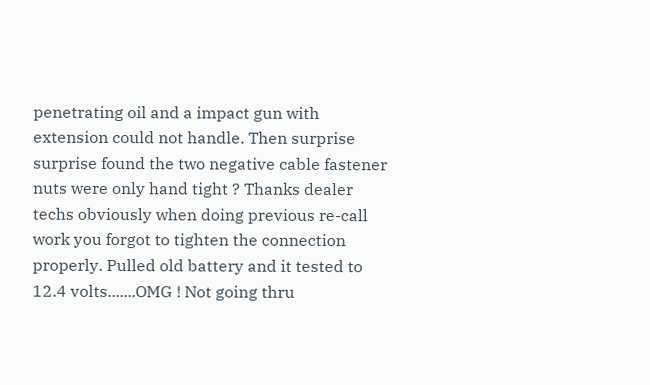penetrating oil and a impact gun with extension could not handle. Then surprise surprise found the two negative cable fastener nuts were only hand tight ? Thanks dealer techs obviously when doing previous re-call work you forgot to tighten the connection properly. Pulled old battery and it tested to 12.4 volts.......OMG ! Not going thru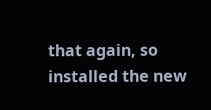that again, so installed the new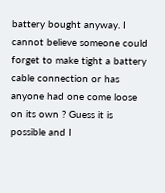battery bought anyway. I cannot believe someone could forget to make tight a battery cable connection or has anyone had one come loose on its own ? Guess it is possible and I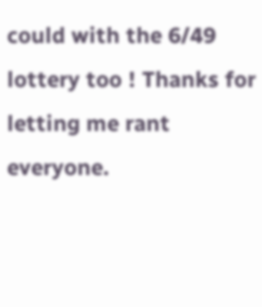could with the 6/49 lottery too ! Thanks for letting me rant everyone.